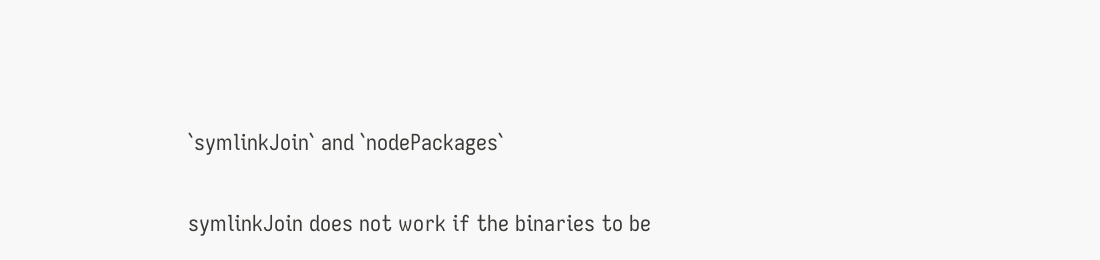`symlinkJoin` and `nodePackages`

symlinkJoin does not work if the binaries to be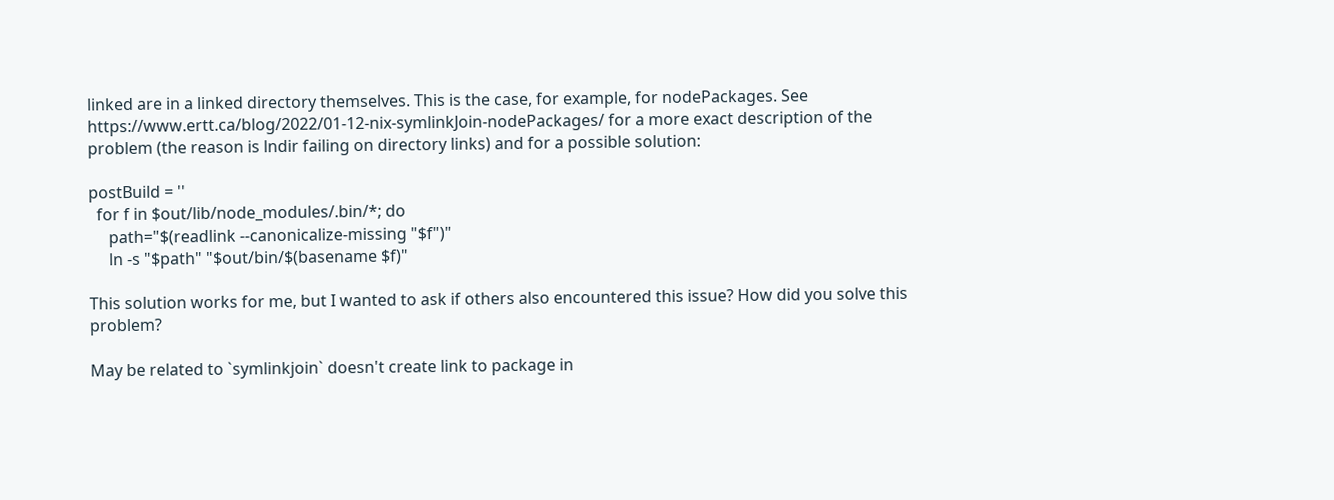linked are in a linked directory themselves. This is the case, for example, for nodePackages. See https://www.ertt.ca/blog/2022/01-12-nix-symlinkJoin-nodePackages/ for a more exact description of the problem (the reason is lndir failing on directory links) and for a possible solution:

postBuild = ''
  for f in $out/lib/node_modules/.bin/*; do
     path="$(readlink --canonicalize-missing "$f")"
     ln -s "$path" "$out/bin/$(basename $f)"

This solution works for me, but I wanted to ask if others also encountered this issue? How did you solve this problem?

May be related to `symlinkjoin` doesn't create link to package in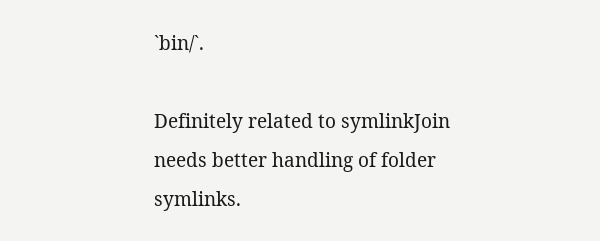`bin/`.

Definitely related to symlinkJoin needs better handling of folder symlinks.